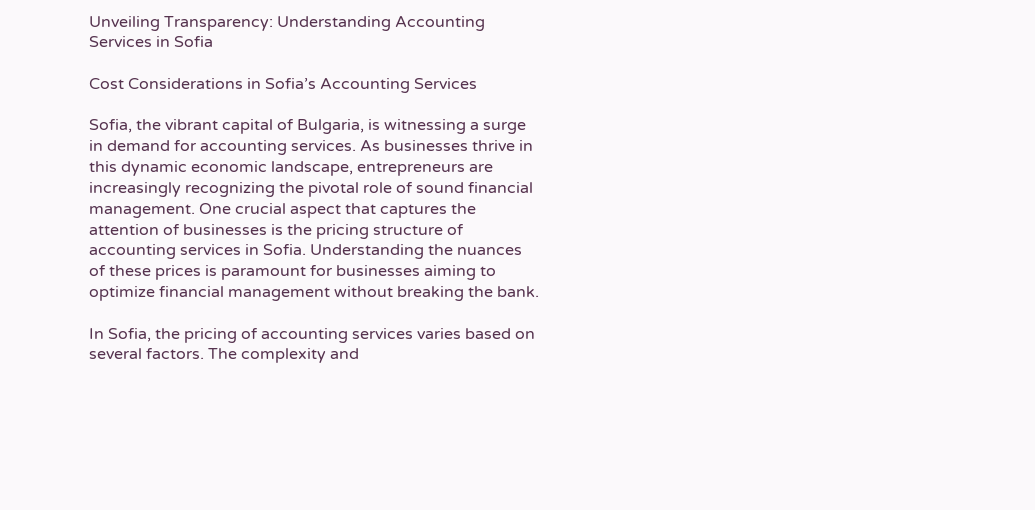Unveiling Transparency: Understanding Accounting Services in Sofia

Cost Considerations in Sofia’s Accounting Services

Sofia, the vibrant capital of Bulgaria, is witnessing a surge in demand for accounting services. As businesses thrive in this dynamic economic landscape, entrepreneurs are increasingly recognizing the pivotal role of sound financial management. One crucial aspect that captures the attention of businesses is the pricing structure of accounting services in Sofia. Understanding the nuances of these prices is paramount for businesses aiming to optimize financial management without breaking the bank.

In Sofia, the pricing of accounting services varies based on several factors. The complexity and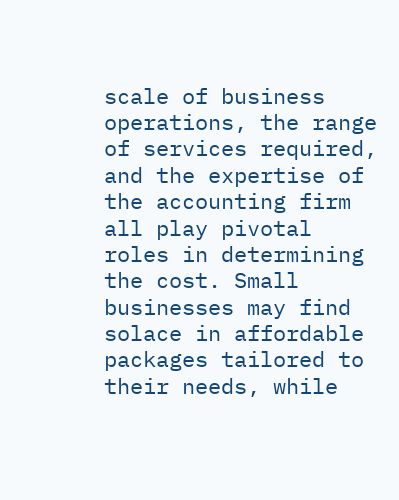scale of business operations, the range of services required, and the expertise of the accounting firm all play pivotal roles in determining the cost. Small businesses may find solace in affordable packages tailored to their needs, while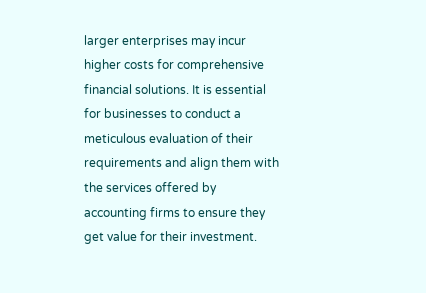larger enterprises may incur higher costs for comprehensive financial solutions. It is essential for businesses to conduct a meticulous evaluation of their requirements and align them with the services offered by accounting firms to ensure they get value for their investment.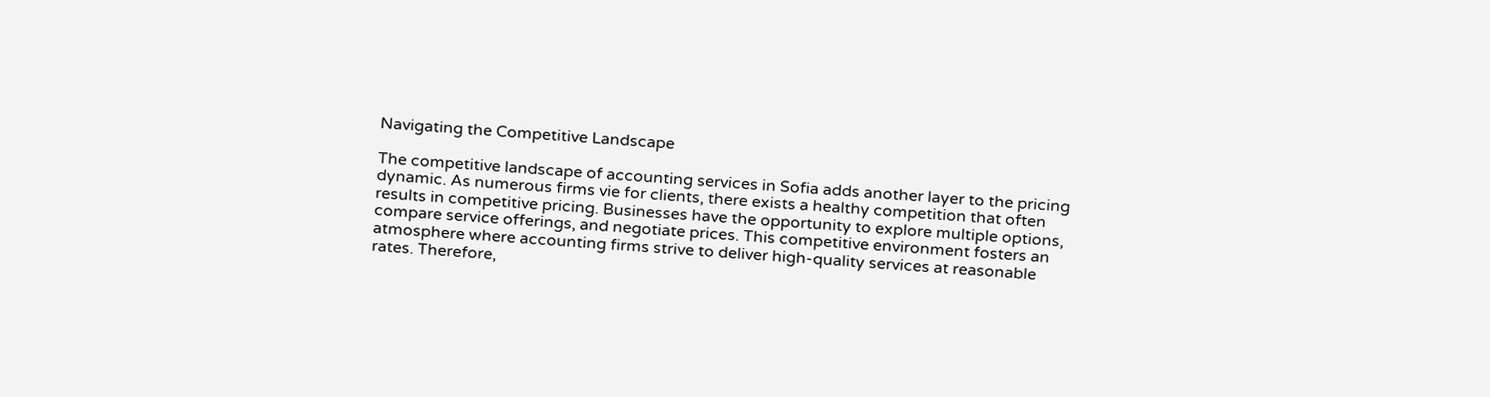Navigating the Competitive Landscape

The competitive landscape of accounting services in Sofia adds another layer to the pricing dynamic. As numerous firms vie for clients, there exists a healthy competition that often results in competitive pricing. Businesses have the opportunity to explore multiple options, compare service offerings, and negotiate prices. This competitive environment fosters an atmosphere where accounting firms strive to deliver high-quality services at reasonable rates. Therefore,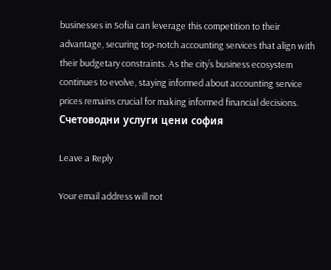businesses in Sofia can leverage this competition to their advantage, securing top-notch accounting services that align with their budgetary constraints. As the city’s business ecosystem continues to evolve, staying informed about accounting service prices remains crucial for making informed financial decisions. Счетоводни услуги цени софия

Leave a Reply

Your email address will not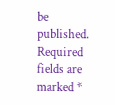be published. Required fields are marked *